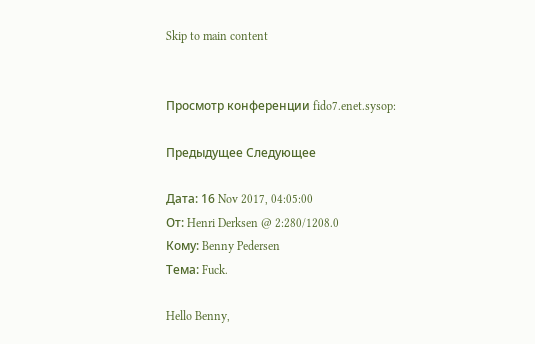Skip to main content


Просмотр конференции fido7.enet.sysop:

Предыдущее Следующее

Дата: 16 Nov 2017, 04:05:00
От: Henri Derksen @ 2:280/1208.0
Кому: Benny Pedersen
Тема: Fuck.

Hello Benny,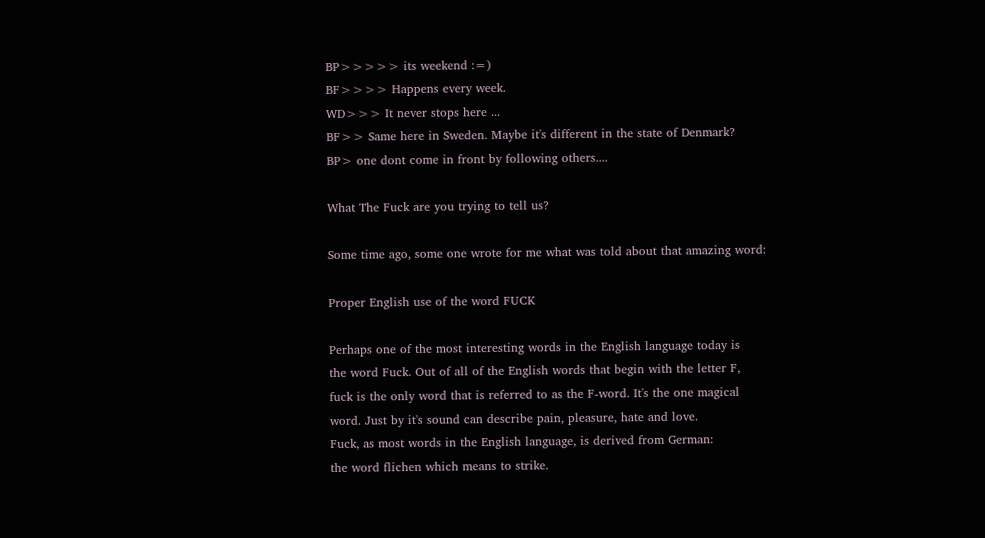BP>>>>> its weekend :=)
BF>>>> Happens every week.
WD>>> It never stops here ...
BF>> Same here in Sweden. Maybe it's different in the state of Denmark?
BP> one dont come in front by following others....

What The Fuck are you trying to tell us?

Some time ago, some one wrote for me what was told about that amazing word:

Proper English use of the word FUCK

Perhaps one of the most interesting words in the English language today is
the word Fuck. Out of all of the English words that begin with the letter F,
fuck is the only word that is referred to as the F-word. It's the one magical
word. Just by it's sound can describe pain, pleasure, hate and love.
Fuck, as most words in the English language, is derived from German:
the word flichen which means to strike.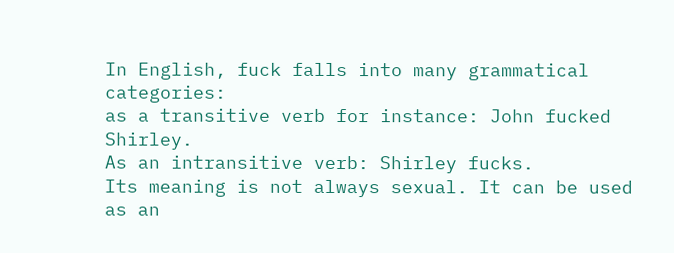In English, fuck falls into many grammatical categories:
as a transitive verb for instance: John fucked Shirley.
As an intransitive verb: Shirley fucks.
Its meaning is not always sexual. It can be used
as an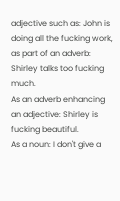adjective such as: John is doing all the fucking work,
as part of an adverb: Shirley talks too fucking much.
As an adverb enhancing an adjective: Shirley is fucking beautiful.
As a noun: I don't give a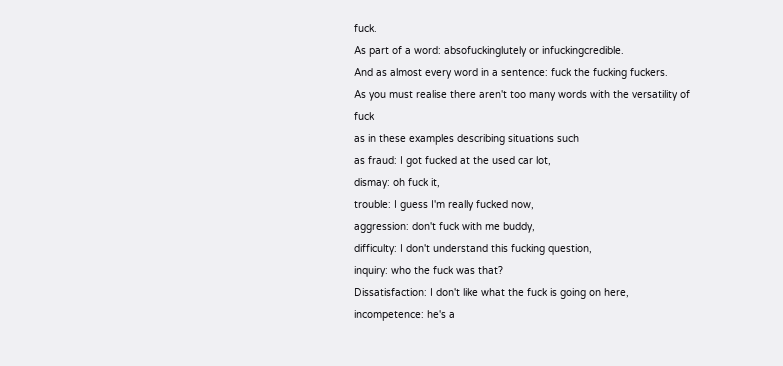fuck.
As part of a word: absofuckinglutely or infuckingcredible.
And as almost every word in a sentence: fuck the fucking fuckers.
As you must realise there aren't too many words with the versatility of fuck
as in these examples describing situations such
as fraud: I got fucked at the used car lot,
dismay: oh fuck it,
trouble: I guess I'm really fucked now,
aggression: don't fuck with me buddy,
difficulty: I don't understand this fucking question,
inquiry: who the fuck was that?
Dissatisfaction: I don't like what the fuck is going on here,
incompetence: he's a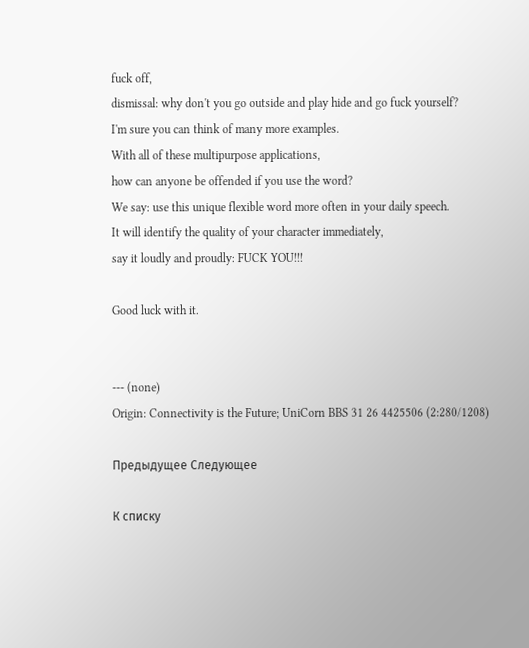fuck off,
dismissal: why don't you go outside and play hide and go fuck yourself?
I'm sure you can think of many more examples.
With all of these multipurpose applications,
how can anyone be offended if you use the word?
We say: use this unique flexible word more often in your daily speech.
It will identify the quality of your character immediately,
say it loudly and proudly: FUCK YOU!!!

Good luck with it.


--- (none)
Origin: Connectivity is the Future; UniCorn BBS 31 26 4425506 (2:280/1208)

Предыдущее Следующее

К списку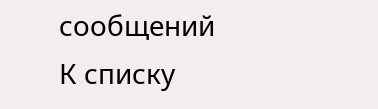сообщений
К списку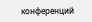конференций